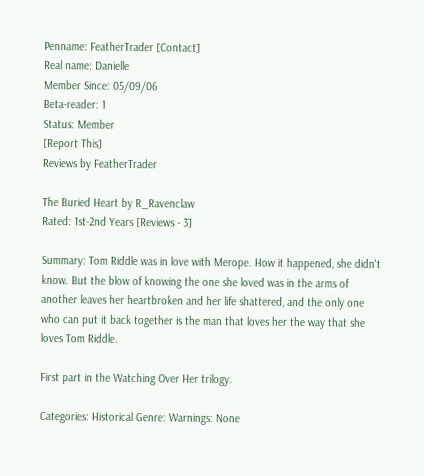Penname: FeatherTrader [Contact]
Real name: Danielle
Member Since: 05/09/06
Beta-reader: 1
Status: Member
[Report This]
Reviews by FeatherTrader

The Buried Heart by R_Ravenclaw
Rated: 1st-2nd Years [Reviews - 3]

Summary: Tom Riddle was in love with Merope. How it happened, she didn't know. But the blow of knowing the one she loved was in the arms of another leaves her heartbroken and her life shattered, and the only one who can put it back together is the man that loves her the way that she loves Tom Riddle.

First part in the Watching Over Her trilogy.

Categories: Historical Genre: Warnings: None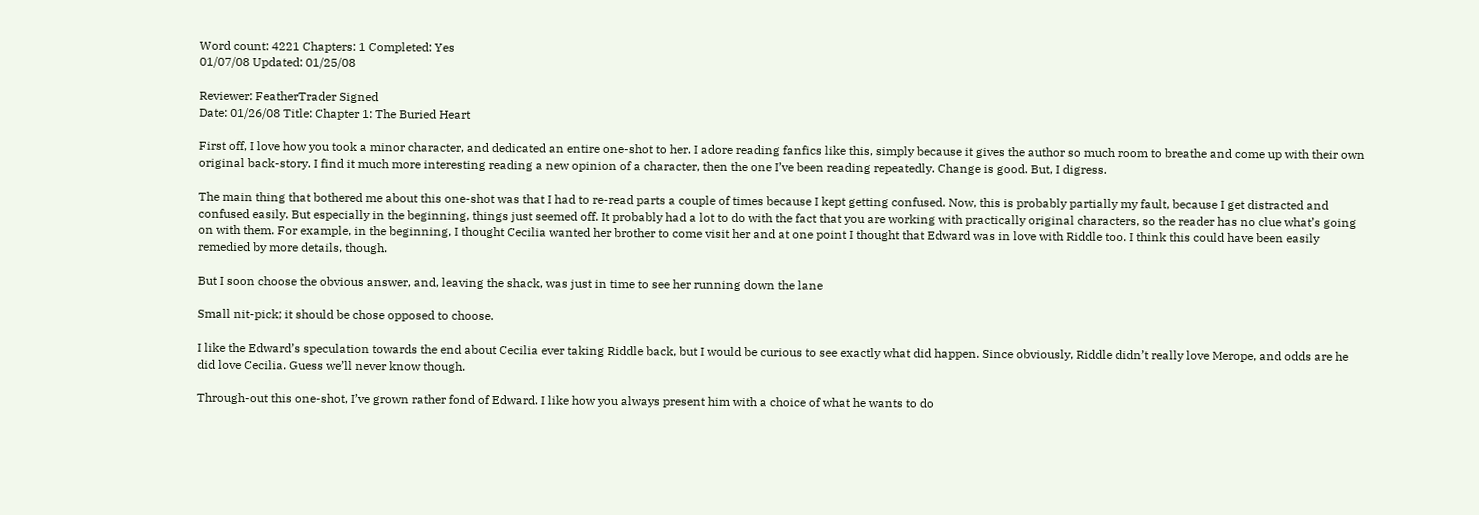Word count: 4221 Chapters: 1 Completed: Yes
01/07/08 Updated: 01/25/08

Reviewer: FeatherTrader Signed
Date: 01/26/08 Title: Chapter 1: The Buried Heart

First off, I love how you took a minor character, and dedicated an entire one-shot to her. I adore reading fanfics like this, simply because it gives the author so much room to breathe and come up with their own original back-story. I find it much more interesting reading a new opinion of a character, then the one I’ve been reading repeatedly. Change is good. But, I digress.

The main thing that bothered me about this one-shot was that I had to re-read parts a couple of times because I kept getting confused. Now, this is probably partially my fault, because I get distracted and confused easily. But especially in the beginning, things just seemed off. It probably had a lot to do with the fact that you are working with practically original characters, so the reader has no clue what’s going on with them. For example, in the beginning, I thought Cecilia wanted her brother to come visit her and at one point I thought that Edward was in love with Riddle too. I think this could have been easily remedied by more details, though.

But I soon choose the obvious answer, and, leaving the shack, was just in time to see her running down the lane

Small nit-pick; it should be chose opposed to choose.

I like the Edward’s speculation towards the end about Cecilia ever taking Riddle back, but I would be curious to see exactly what did happen. Since obviously, Riddle didn’t really love Merope, and odds are he did love Cecilia. Guess we’ll never know though.

Through-out this one-shot, I’ve grown rather fond of Edward. I like how you always present him with a choice of what he wants to do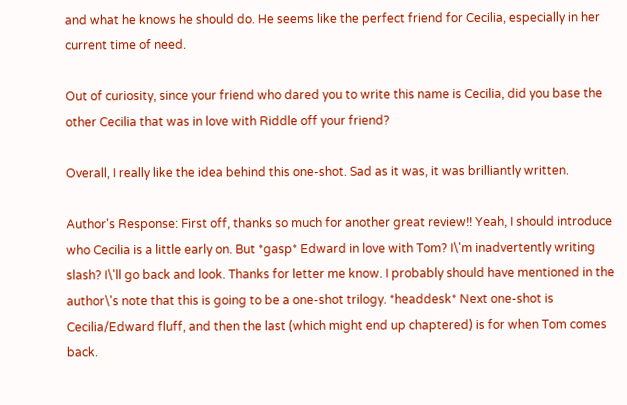and what he knows he should do. He seems like the perfect friend for Cecilia, especially in her current time of need.

Out of curiosity, since your friend who dared you to write this name is Cecilia, did you base the other Cecilia that was in love with Riddle off your friend?

Overall, I really like the idea behind this one-shot. Sad as it was, it was brilliantly written.

Author's Response: First off, thanks so much for another great review!! Yeah, I should introduce who Cecilia is a little early on. But *gasp* Edward in love with Tom? I\'m inadvertently writing slash? I\'ll go back and look. Thanks for letter me know. I probably should have mentioned in the author\'s note that this is going to be a one-shot trilogy. *headdesk* Next one-shot is Cecilia/Edward fluff, and then the last (which might end up chaptered) is for when Tom comes back.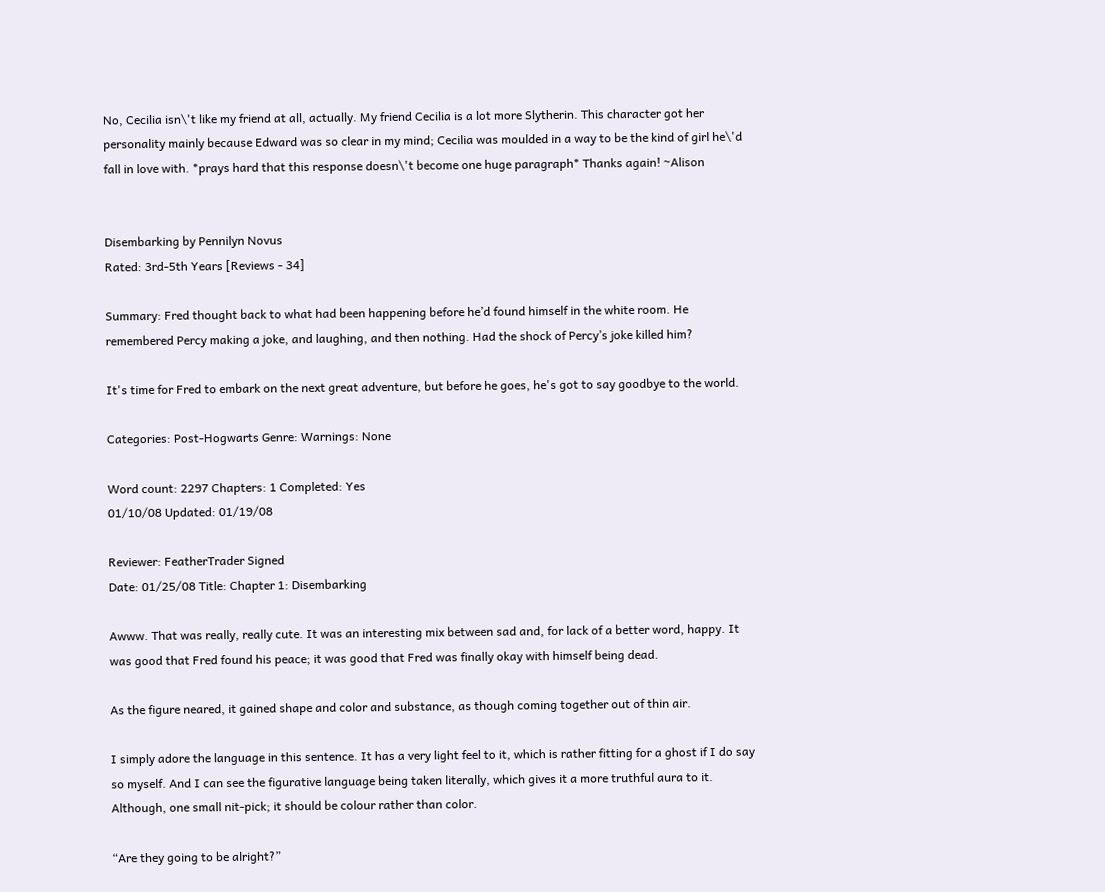No, Cecilia isn\'t like my friend at all, actually. My friend Cecilia is a lot more Slytherin. This character got her personality mainly because Edward was so clear in my mind; Cecilia was moulded in a way to be the kind of girl he\'d fall in love with. *prays hard that this response doesn\'t become one huge paragraph* Thanks again! ~Alison


Disembarking by Pennilyn Novus
Rated: 3rd-5th Years [Reviews - 34]

Summary: Fred thought back to what had been happening before he’d found himself in the white room. He remembered Percy making a joke, and laughing, and then nothing. Had the shock of Percy’s joke killed him?

It's time for Fred to embark on the next great adventure, but before he goes, he's got to say goodbye to the world.

Categories: Post-Hogwarts Genre: Warnings: None

Word count: 2297 Chapters: 1 Completed: Yes
01/10/08 Updated: 01/19/08

Reviewer: FeatherTrader Signed
Date: 01/25/08 Title: Chapter 1: Disembarking

Awww. That was really, really cute. It was an interesting mix between sad and, for lack of a better word, happy. It was good that Fred found his peace; it was good that Fred was finally okay with himself being dead.

As the figure neared, it gained shape and color and substance, as though coming together out of thin air.

I simply adore the language in this sentence. It has a very light feel to it, which is rather fitting for a ghost if I do say so myself. And I can see the figurative language being taken literally, which gives it a more truthful aura to it. Although, one small nit-pick; it should be colour rather than color.

“Are they going to be alright?”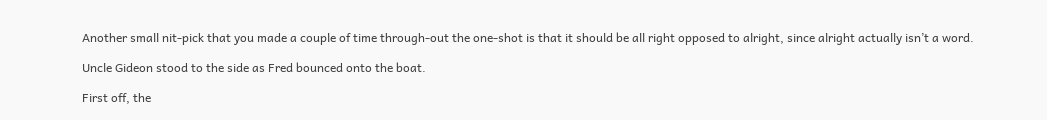Another small nit-pick that you made a couple of time through-out the one-shot is that it should be all right opposed to alright, since alright actually isn’t a word.

Uncle Gideon stood to the side as Fred bounced onto the boat.

First off, the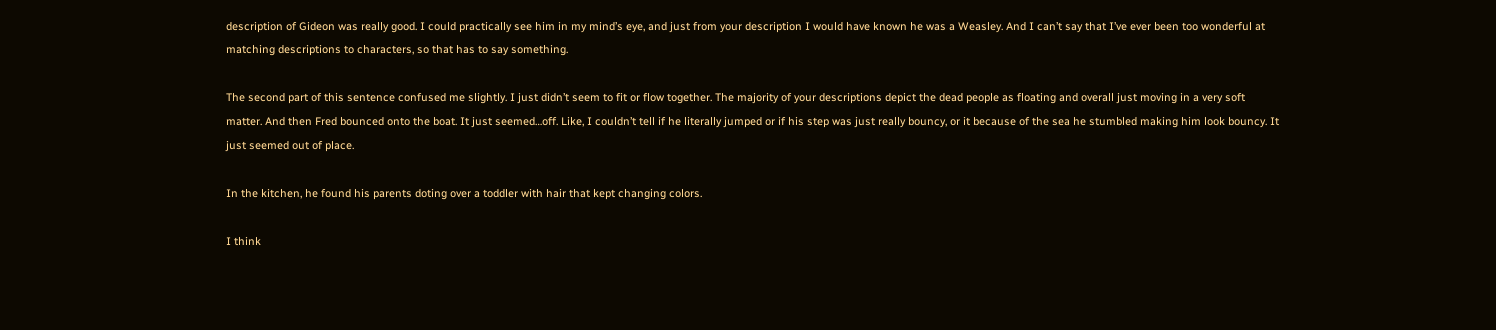description of Gideon was really good. I could practically see him in my mind’s eye, and just from your description I would have known he was a Weasley. And I can’t say that I’ve ever been too wonderful at matching descriptions to characters, so that has to say something.

The second part of this sentence confused me slightly. I just didn’t seem to fit or flow together. The majority of your descriptions depict the dead people as floating and overall just moving in a very soft matter. And then Fred bounced onto the boat. It just seemed…off. Like, I couldn’t tell if he literally jumped or if his step was just really bouncy, or it because of the sea he stumbled making him look bouncy. It just seemed out of place.

In the kitchen, he found his parents doting over a toddler with hair that kept changing colors.

I think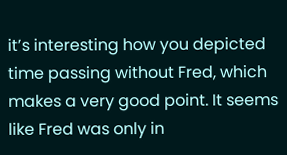it’s interesting how you depicted time passing without Fred, which makes a very good point. It seems like Fred was only in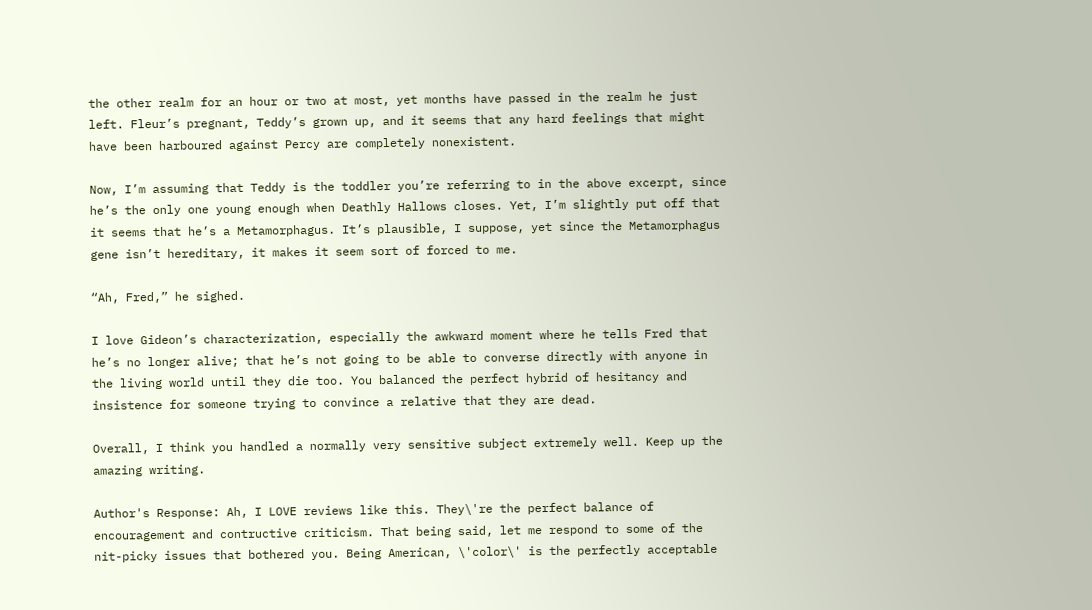the other realm for an hour or two at most, yet months have passed in the realm he just left. Fleur’s pregnant, Teddy’s grown up, and it seems that any hard feelings that might have been harboured against Percy are completely nonexistent.

Now, I’m assuming that Teddy is the toddler you’re referring to in the above excerpt, since he’s the only one young enough when Deathly Hallows closes. Yet, I’m slightly put off that it seems that he’s a Metamorphagus. It’s plausible, I suppose, yet since the Metamorphagus gene isn’t hereditary, it makes it seem sort of forced to me.

“Ah, Fred,” he sighed.

I love Gideon’s characterization, especially the awkward moment where he tells Fred that he’s no longer alive; that he’s not going to be able to converse directly with anyone in the living world until they die too. You balanced the perfect hybrid of hesitancy and insistence for someone trying to convince a relative that they are dead.

Overall, I think you handled a normally very sensitive subject extremely well. Keep up the amazing writing.

Author's Response: Ah, I LOVE reviews like this. They\'re the perfect balance of encouragement and contructive criticism. That being said, let me respond to some of the nit-picky issues that bothered you. Being American, \'color\' is the perfectly acceptable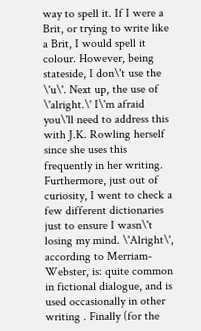way to spell it. If I were a Brit, or trying to write like a Brit, I would spell it colour. However, being stateside, I don\'t use the \'u\'. Next up, the use of \'alright.\' I\'m afraid you\'ll need to address this with J.K. Rowling herself since she uses this frequently in her writing. Furthermore, just out of curiosity, I went to check a few different dictionaries just to ensure I wasn\'t losing my mind. \'Alright\', according to Merriam-Webster, is: quite common in fictional dialogue, and is used occasionally in other writing . Finally (for the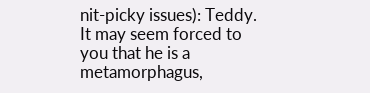nit-picky issues): Teddy. It may seem forced to you that he is a metamorphagus,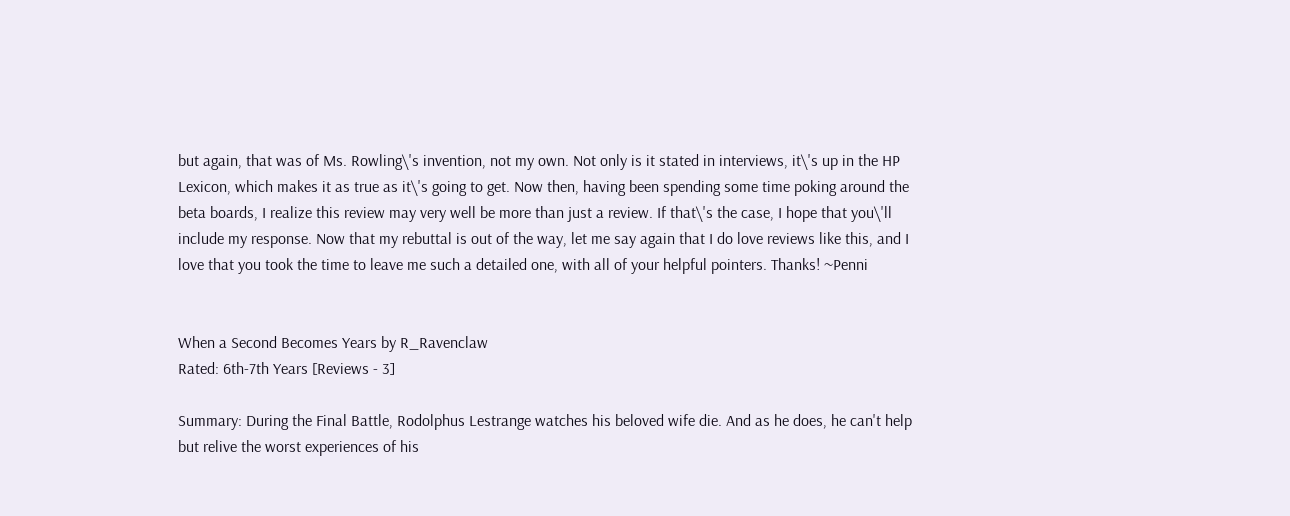but again, that was of Ms. Rowling\'s invention, not my own. Not only is it stated in interviews, it\'s up in the HP Lexicon, which makes it as true as it\'s going to get. Now then, having been spending some time poking around the beta boards, I realize this review may very well be more than just a review. If that\'s the case, I hope that you\'ll include my response. Now that my rebuttal is out of the way, let me say again that I do love reviews like this, and I love that you took the time to leave me such a detailed one, with all of your helpful pointers. Thanks! ~Penni


When a Second Becomes Years by R_Ravenclaw
Rated: 6th-7th Years [Reviews - 3]

Summary: During the Final Battle, Rodolphus Lestrange watches his beloved wife die. And as he does, he can't help but relive the worst experiences of his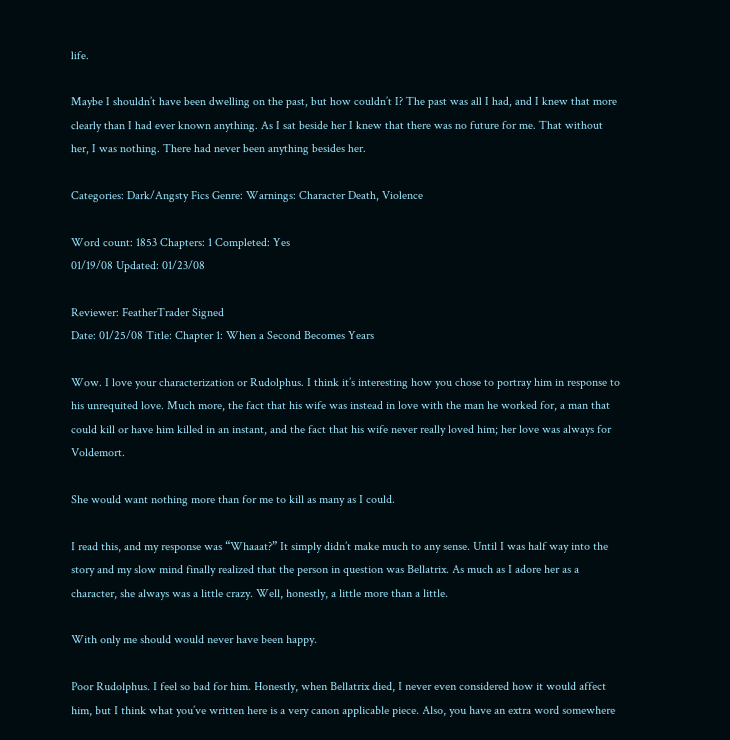life.

Maybe I shouldn’t have been dwelling on the past, but how couldn’t I? The past was all I had, and I knew that more clearly than I had ever known anything. As I sat beside her I knew that there was no future for me. That without her, I was nothing. There had never been anything besides her.

Categories: Dark/Angsty Fics Genre: Warnings: Character Death, Violence

Word count: 1853 Chapters: 1 Completed: Yes
01/19/08 Updated: 01/23/08

Reviewer: FeatherTrader Signed
Date: 01/25/08 Title: Chapter 1: When a Second Becomes Years

Wow. I love your characterization or Rudolphus. I think it’s interesting how you chose to portray him in response to his unrequited love. Much more, the fact that his wife was instead in love with the man he worked for, a man that could kill or have him killed in an instant, and the fact that his wife never really loved him; her love was always for Voldemort.

She would want nothing more than for me to kill as many as I could.

I read this, and my response was “Whaaat?” It simply didn’t make much to any sense. Until I was half way into the story and my slow mind finally realized that the person in question was Bellatrix. As much as I adore her as a character, she always was a little crazy. Well, honestly, a little more than a little.

With only me should would never have been happy.

Poor Rudolphus. I feel so bad for him. Honestly, when Bellatrix died, I never even considered how it would affect him, but I think what you’ve written here is a very canon applicable piece. Also, you have an extra word somewhere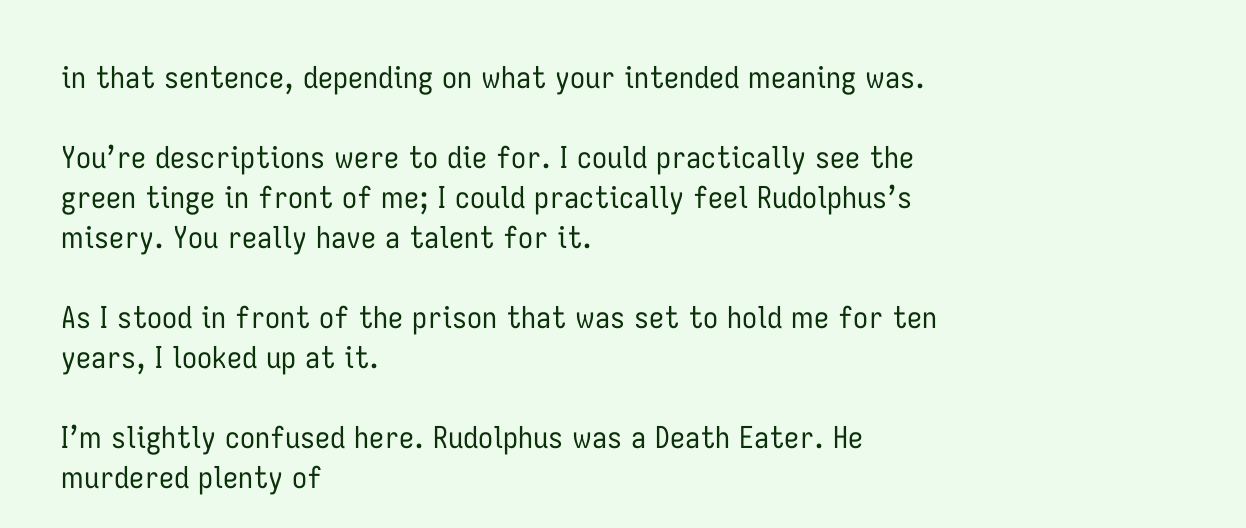in that sentence, depending on what your intended meaning was.

You’re descriptions were to die for. I could practically see the green tinge in front of me; I could practically feel Rudolphus’s misery. You really have a talent for it.

As I stood in front of the prison that was set to hold me for ten years, I looked up at it.

I’m slightly confused here. Rudolphus was a Death Eater. He murdered plenty of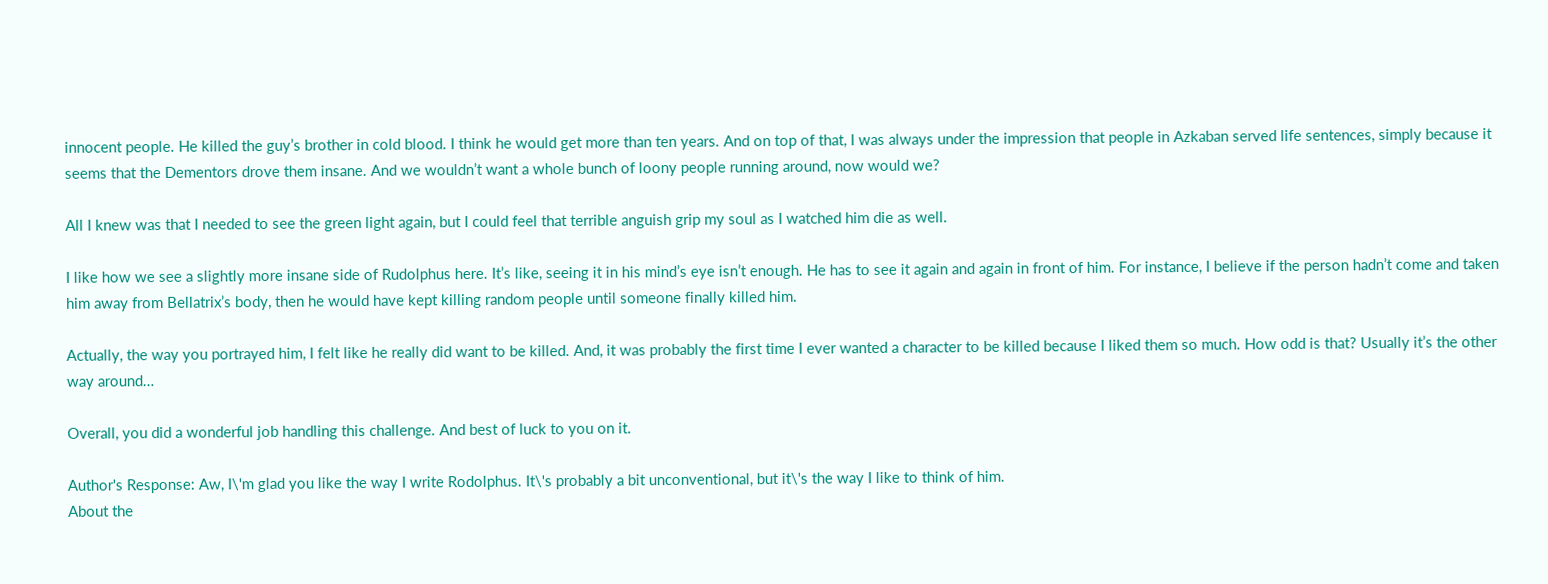innocent people. He killed the guy’s brother in cold blood. I think he would get more than ten years. And on top of that, I was always under the impression that people in Azkaban served life sentences, simply because it seems that the Dementors drove them insane. And we wouldn’t want a whole bunch of loony people running around, now would we?

All I knew was that I needed to see the green light again, but I could feel that terrible anguish grip my soul as I watched him die as well.

I like how we see a slightly more insane side of Rudolphus here. It’s like, seeing it in his mind’s eye isn’t enough. He has to see it again and again in front of him. For instance, I believe if the person hadn’t come and taken him away from Bellatrix’s body, then he would have kept killing random people until someone finally killed him.

Actually, the way you portrayed him, I felt like he really did want to be killed. And, it was probably the first time I ever wanted a character to be killed because I liked them so much. How odd is that? Usually it’s the other way around…

Overall, you did a wonderful job handling this challenge. And best of luck to you on it.

Author's Response: Aw, I\'m glad you like the way I write Rodolphus. It\'s probably a bit unconventional, but it\'s the way I like to think of him.
About the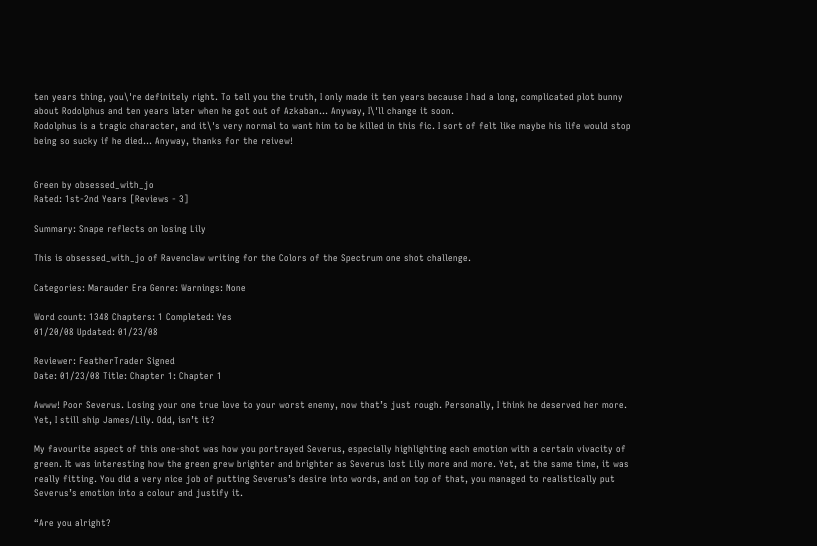ten years thing, you\'re definitely right. To tell you the truth, I only made it ten years because I had a long, complicated plot bunny about Rodolphus and ten years later when he got out of Azkaban… Anyway, I\'ll change it soon.
Rodolphus is a tragic character, and it\'s very normal to want him to be killed in this fic. I sort of felt like maybe his life would stop being so sucky if he died… Anyway, thanks for the reivew!


Green by obsessed_with_jo
Rated: 1st-2nd Years [Reviews - 3]

Summary: Snape reflects on losing Lily

This is obsessed_with_jo of Ravenclaw writing for the Colors of the Spectrum one shot challenge.

Categories: Marauder Era Genre: Warnings: None

Word count: 1348 Chapters: 1 Completed: Yes
01/20/08 Updated: 01/23/08

Reviewer: FeatherTrader Signed
Date: 01/23/08 Title: Chapter 1: Chapter 1

Awww! Poor Severus. Losing your one true love to your worst enemy, now that’s just rough. Personally, I think he deserved her more. Yet, I still ship James/Lily. Odd, isn’t it?

My favourite aspect of this one-shot was how you portrayed Severus, especially highlighting each emotion with a certain vivacity of green. It was interesting how the green grew brighter and brighter as Severus lost Lily more and more. Yet, at the same time, it was really fitting. You did a very nice job of putting Severus’s desire into words, and on top of that, you managed to realistically put Severus’s emotion into a colour and justify it.

“Are you alright?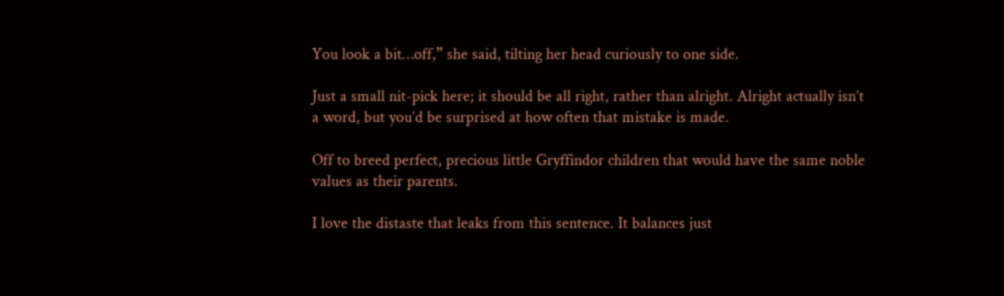You look a bit…off,” she said, tilting her head curiously to one side.

Just a small nit-pick here; it should be all right, rather than alright. Alright actually isn’t a word, but you’d be surprised at how often that mistake is made.

Off to breed perfect, precious little Gryffindor children that would have the same noble values as their parents.

I love the distaste that leaks from this sentence. It balances just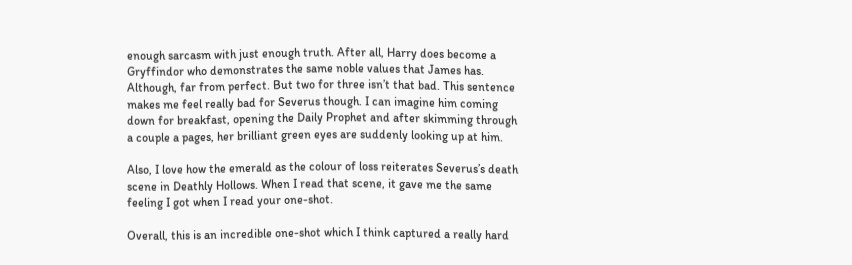enough sarcasm with just enough truth. After all, Harry does become a Gryffindor who demonstrates the same noble values that James has. Although, far from perfect. But two for three isn’t that bad. This sentence makes me feel really bad for Severus though. I can imagine him coming down for breakfast, opening the Daily Prophet and after skimming through a couple a pages, her brilliant green eyes are suddenly looking up at him.

Also, I love how the emerald as the colour of loss reiterates Severus’s death scene in Deathly Hollows. When I read that scene, it gave me the same feeling I got when I read your one-shot.

Overall, this is an incredible one-shot which I think captured a really hard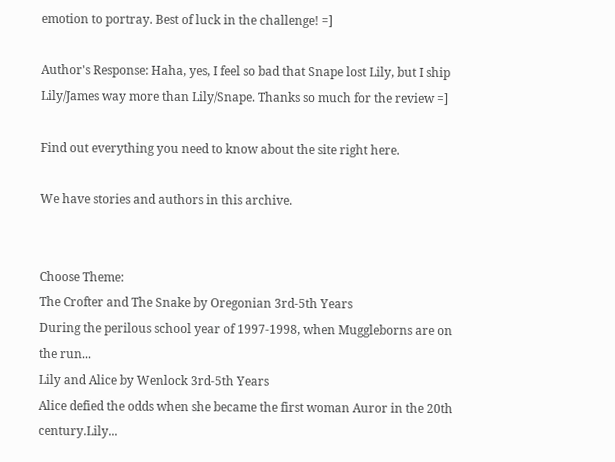emotion to portray. Best of luck in the challenge! =]

Author's Response: Haha, yes, I feel so bad that Snape lost Lily, but I ship Lily/James way more than Lily/Snape. Thanks so much for the review =]

Find out everything you need to know about the site right here.

We have stories and authors in this archive.


Choose Theme:
The Crofter and The Snake by Oregonian 3rd-5th Years
During the perilous school year of 1997-1998, when Muggleborns are on the run...
Lily and Alice by Wenlock 3rd-5th Years
Alice defied the odds when she became the first woman Auror in the 20th century.Lily...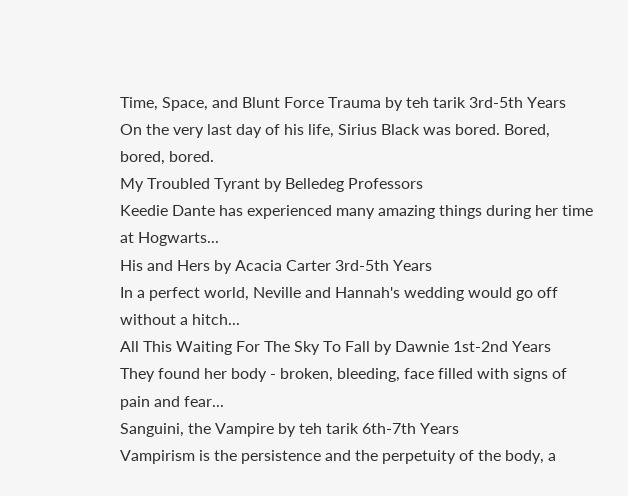Time, Space, and Blunt Force Trauma by teh tarik 3rd-5th Years
On the very last day of his life, Sirius Black was bored. Bored, bored, bored.
My Troubled Tyrant by Belledeg Professors
Keedie Dante has experienced many amazing things during her time at Hogwarts...
His and Hers by Acacia Carter 3rd-5th Years
In a perfect world, Neville and Hannah's wedding would go off without a hitch...
All This Waiting For The Sky To Fall by Dawnie 1st-2nd Years
They found her body - broken, bleeding, face filled with signs of pain and fear...
Sanguini, the Vampire by teh tarik 6th-7th Years
Vampirism is the persistence and the perpetuity of the body, a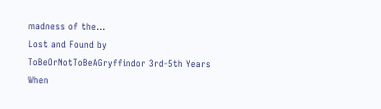madness of the...
Lost and Found by ToBeOrNotToBeAGryffindor 3rd-5th Years
When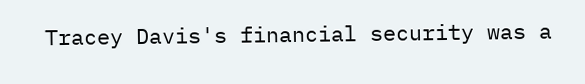Tracey Davis's financial security was a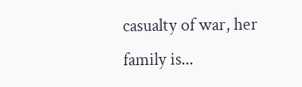casualty of war, her family is...